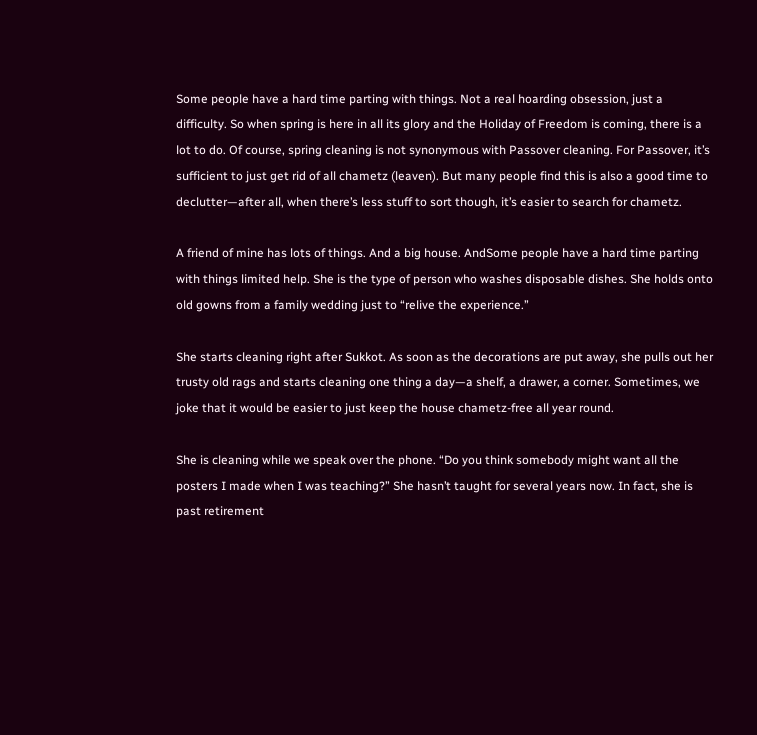Some people have a hard time parting with things. Not a real hoarding obsession, just a difficulty. So when spring is here in all its glory and the Holiday of Freedom is coming, there is a lot to do. Of course, spring cleaning is not synonymous with Passover cleaning. For Passover, it’s sufficient to just get rid of all chametz (leaven). But many people find this is also a good time to declutter—after all, when there’s less stuff to sort though, it’s easier to search for chametz.

A friend of mine has lots of things. And a big house. AndSome people have a hard time parting with things limited help. She is the type of person who washes disposable dishes. She holds onto old gowns from a family wedding just to “relive the experience.”

She starts cleaning right after Sukkot. As soon as the decorations are put away, she pulls out her trusty old rags and starts cleaning one thing a day—a shelf, a drawer, a corner. Sometimes, we joke that it would be easier to just keep the house chametz-free all year round.

She is cleaning while we speak over the phone. “Do you think somebody might want all the posters I made when I was teaching?” She hasn’t taught for several years now. In fact, she is past retirement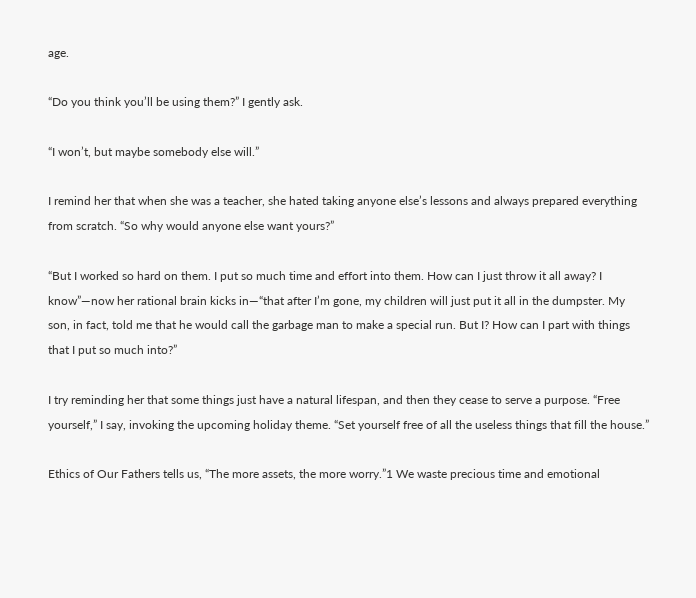age.

“Do you think you’ll be using them?” I gently ask.

“I won’t, but maybe somebody else will.”

I remind her that when she was a teacher, she hated taking anyone else’s lessons and always prepared everything from scratch. “So why would anyone else want yours?”

“But I worked so hard on them. I put so much time and effort into them. How can I just throw it all away? I know”—now her rational brain kicks in—“that after I’m gone, my children will just put it all in the dumpster. My son, in fact, told me that he would call the garbage man to make a special run. But I? How can I part with things that I put so much into?”

I try reminding her that some things just have a natural lifespan, and then they cease to serve a purpose. “Free yourself,” I say, invoking the upcoming holiday theme. “Set yourself free of all the useless things that fill the house.”

Ethics of Our Fathers tells us, “The more assets, the more worry.”1 We waste precious time and emotional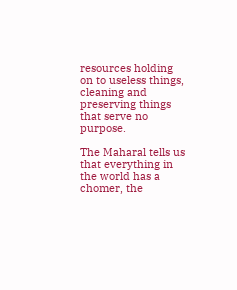resources holding on to useless things, cleaning and preserving things that serve no purpose.

The Maharal tells us that everything in the world has a chomer, the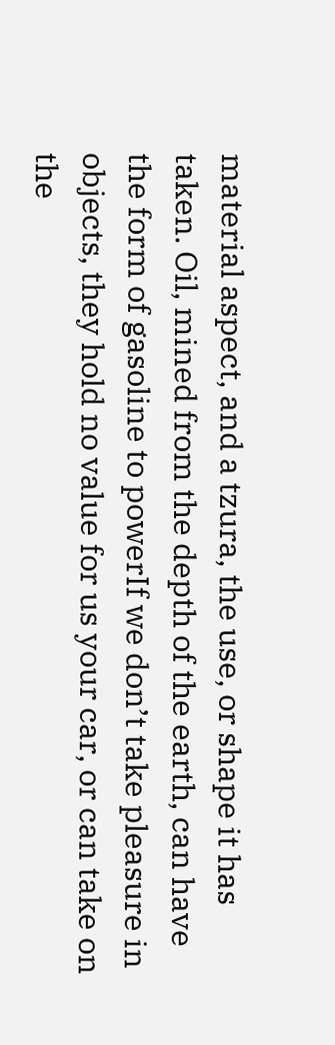material aspect, and a tzura, the use, or shape it has taken. Oil, mined from the depth of the earth, can have the form of gasoline to powerIf we don’t take pleasure in objects, they hold no value for us your car, or can take on the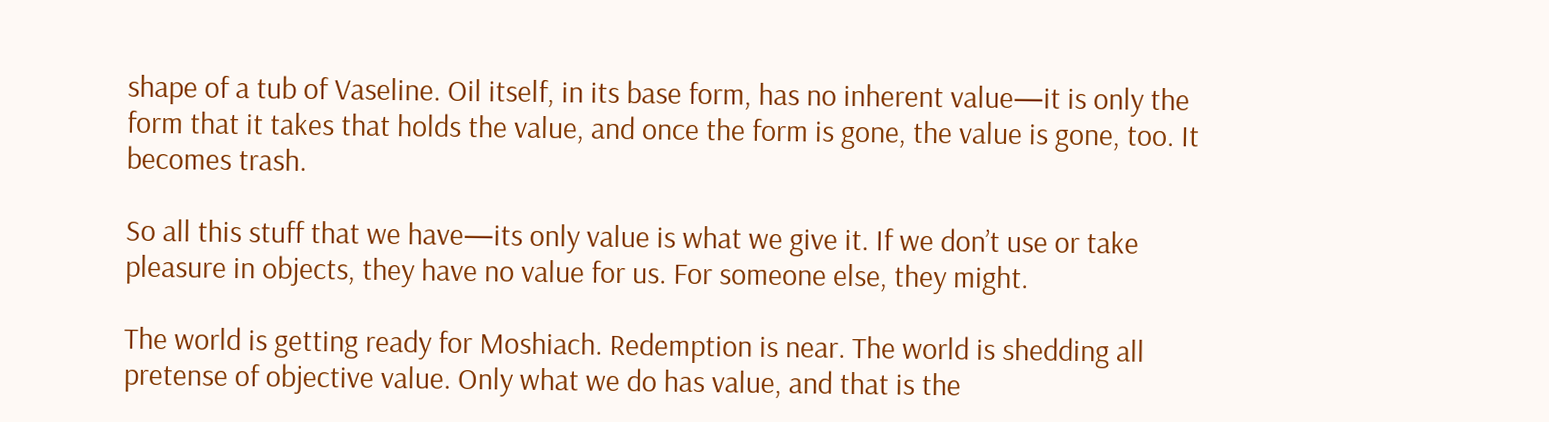shape of a tub of Vaseline. Oil itself, in its base form, has no inherent value—it is only the form that it takes that holds the value, and once the form is gone, the value is gone, too. It becomes trash.

So all this stuff that we have—its only value is what we give it. If we don’t use or take pleasure in objects, they have no value for us. For someone else, they might.

The world is getting ready for Moshiach. Redemption is near. The world is shedding all pretense of objective value. Only what we do has value, and that is the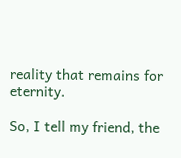reality that remains for eternity.

So, I tell my friend, the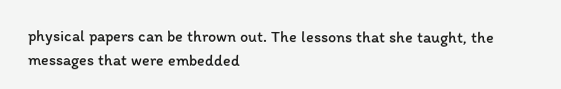physical papers can be thrown out. The lessons that she taught, the messages that were embedded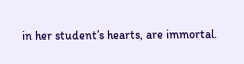in her student’s hearts, are immortal.